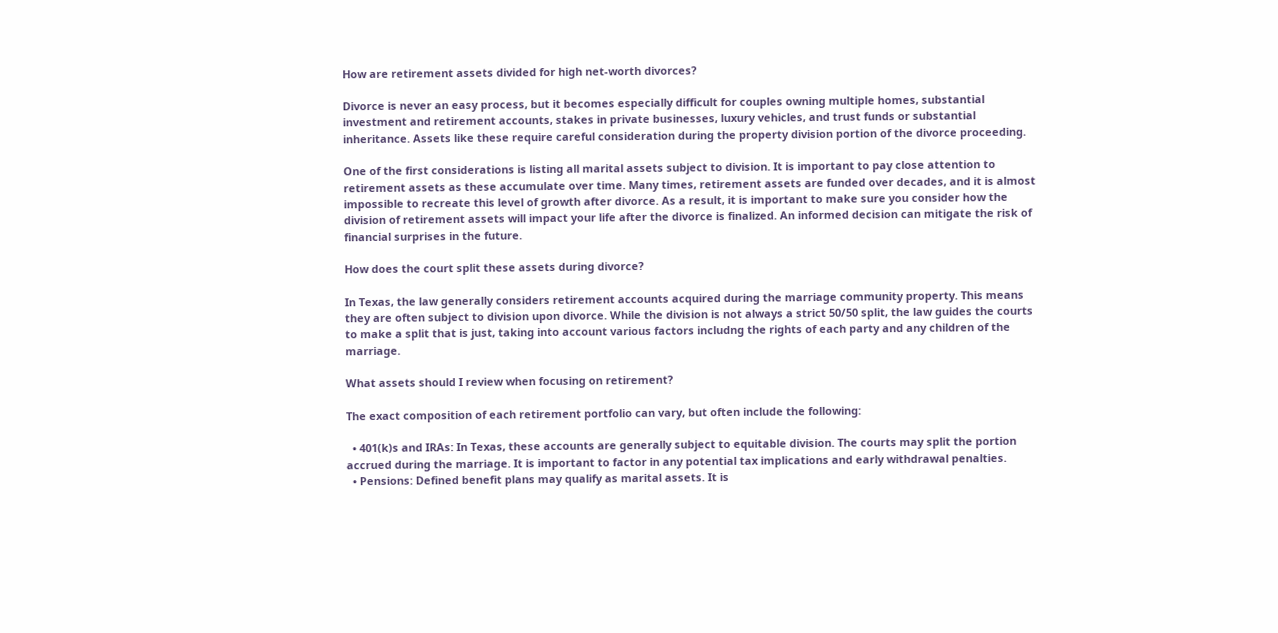How are retirement assets divided for high net-worth divorces?

Divorce is never an easy process, but it becomes especially difficult for couples owning multiple homes, substantial investment and retirement accounts, stakes in private businesses, luxury vehicles, and trust funds or substantial inheritance. Assets like these require careful consideration during the property division portion of the divorce proceeding.

One of the first considerations is listing all marital assets subject to division. It is important to pay close attention to retirement assets as these accumulate over time. Many times, retirement assets are funded over decades, and it is almost impossible to recreate this level of growth after divorce. As a result, it is important to make sure you consider how the division of retirement assets will impact your life after the divorce is finalized. An informed decision can mitigate the risk of financial surprises in the future.

How does the court split these assets during divorce?

In Texas, the law generally considers retirement accounts acquired during the marriage community property. This means they are often subject to division upon divorce. While the division is not always a strict 50/50 split, the law guides the courts to make a split that is just, taking into account various factors includng the rights of each party and any children of the marriage.

What assets should I review when focusing on retirement?

The exact composition of each retirement portfolio can vary, but often include the following:

  • 401(k)s and IRAs: In Texas, these accounts are generally subject to equitable division. The courts may split the portion accrued during the marriage. It is important to factor in any potential tax implications and early withdrawal penalties.
  • Pensions: Defined benefit plans may qualify as marital assets. It is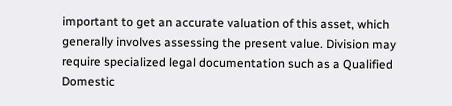important to get an accurate valuation of this asset, which generally involves assessing the present value. Division may require specialized legal documentation such as a Qualified Domestic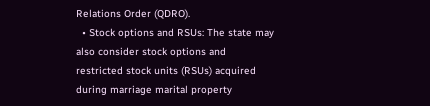Relations Order (QDRO).
  • Stock options and RSUs: The state may also consider stock options and restricted stock units (RSUs) acquired during marriage marital property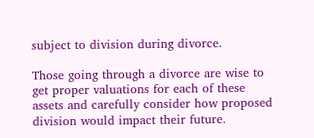subject to division during divorce.

Those going through a divorce are wise to get proper valuations for each of these assets and carefully consider how proposed division would impact their future.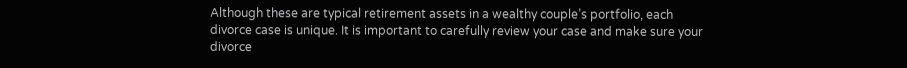Although these are typical retirement assets in a wealthy couple’s portfolio, each divorce case is unique. It is important to carefully review your case and make sure your divorce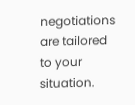negotiations are tailored to your situation.